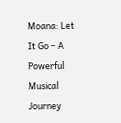Moana: Let It Go – A Powerful Musical Journey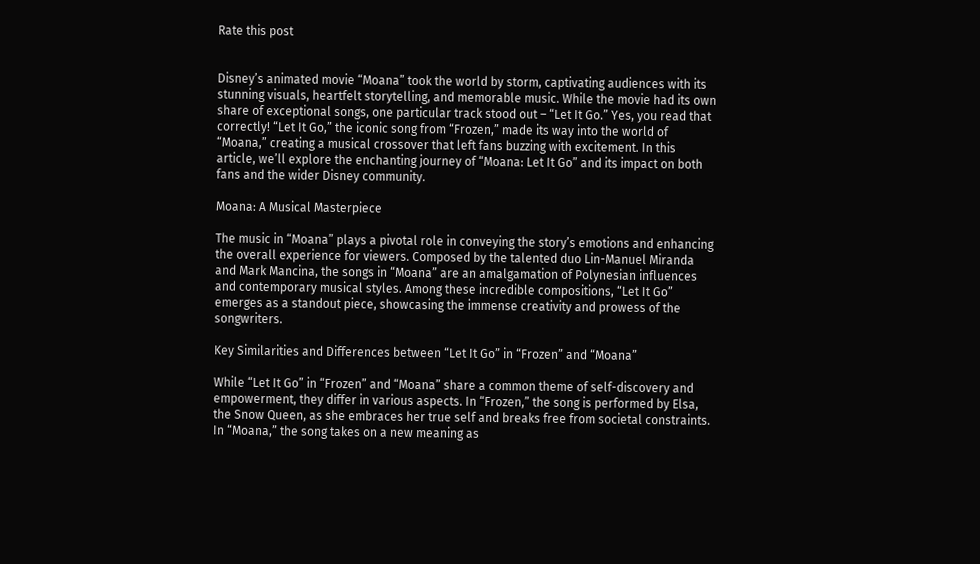Rate this post


Disney’s animated movie “Moana” took the world by storm, captivating audiences with its stunning visuals, heartfelt storytelling, and memorable music. While the movie had its own share of exceptional songs, one particular track stood out – “Let It Go.” Yes, you read that correctly! “Let It Go,” the iconic song from “Frozen,” made its way into the world of “Moana,” creating a musical crossover that left fans buzzing with excitement. In this article, we’ll explore the enchanting journey of “Moana: Let It Go” and its impact on both fans and the wider Disney community.

Moana: A Musical Masterpiece

The music in “Moana” plays a pivotal role in conveying the story’s emotions and enhancing the overall experience for viewers. Composed by the talented duo Lin-Manuel Miranda and Mark Mancina, the songs in “Moana” are an amalgamation of Polynesian influences and contemporary musical styles. Among these incredible compositions, “Let It Go” emerges as a standout piece, showcasing the immense creativity and prowess of the songwriters.

Key Similarities and Differences between “Let It Go” in “Frozen” and “Moana”

While “Let It Go” in “Frozen” and “Moana” share a common theme of self-discovery and empowerment, they differ in various aspects. In “Frozen,” the song is performed by Elsa, the Snow Queen, as she embraces her true self and breaks free from societal constraints. In “Moana,” the song takes on a new meaning as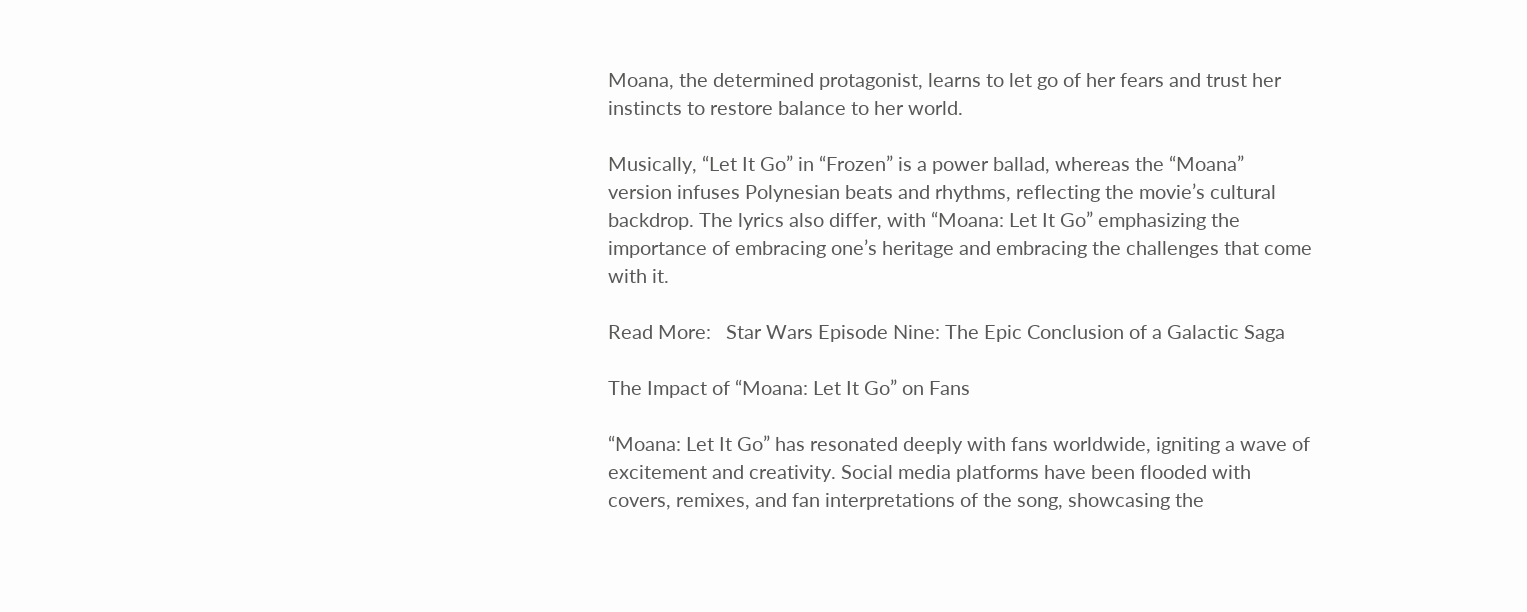Moana, the determined protagonist, learns to let go of her fears and trust her instincts to restore balance to her world.

Musically, “Let It Go” in “Frozen” is a power ballad, whereas the “Moana” version infuses Polynesian beats and rhythms, reflecting the movie’s cultural backdrop. The lyrics also differ, with “Moana: Let It Go” emphasizing the importance of embracing one’s heritage and embracing the challenges that come with it.

Read More:   Star Wars Episode Nine: The Epic Conclusion of a Galactic Saga

The Impact of “Moana: Let It Go” on Fans

“Moana: Let It Go” has resonated deeply with fans worldwide, igniting a wave of excitement and creativity. Social media platforms have been flooded with covers, remixes, and fan interpretations of the song, showcasing the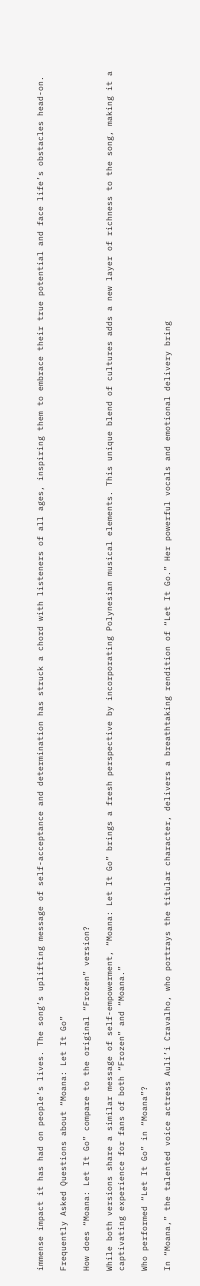immense impact it has had on people’s lives. The song’s uplifting message of self-acceptance and determination has struck a chord with listeners of all ages, inspiring them to embrace their true potential and face life’s obstacles head-on.

Frequently Asked Questions about “Moana: Let It Go”

How does “Moana: Let It Go” compare to the original “Frozen” version?

While both versions share a similar message of self-empowerment, “Moana: Let It Go” brings a fresh perspective by incorporating Polynesian musical elements. This unique blend of cultures adds a new layer of richness to the song, making it a captivating experience for fans of both “Frozen” and “Moana.”

Who performed “Let It Go” in “Moana”?

In “Moana,” the talented voice actress Auli’i Cravalho, who portrays the titular character, delivers a breathtaking rendition of “Let It Go.” Her powerful vocals and emotional delivery bring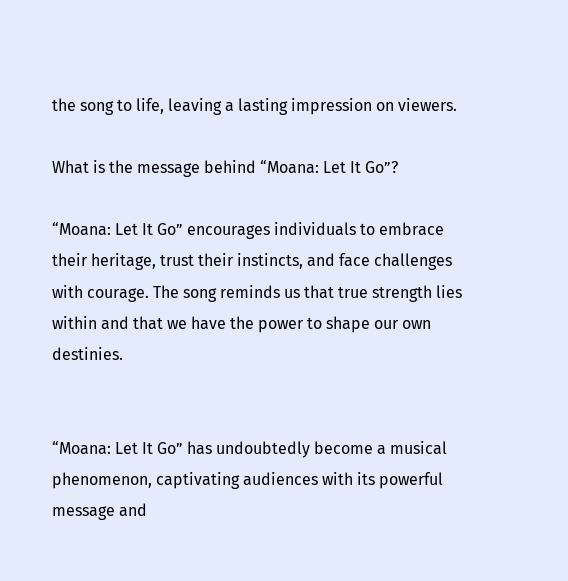the song to life, leaving a lasting impression on viewers.

What is the message behind “Moana: Let It Go”?

“Moana: Let It Go” encourages individuals to embrace their heritage, trust their instincts, and face challenges with courage. The song reminds us that true strength lies within and that we have the power to shape our own destinies.


“Moana: Let It Go” has undoubtedly become a musical phenomenon, captivating audiences with its powerful message and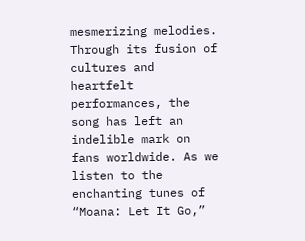mesmerizing melodies. Through its fusion of cultures and heartfelt performances, the song has left an indelible mark on fans worldwide. As we listen to the enchanting tunes of “Moana: Let It Go,”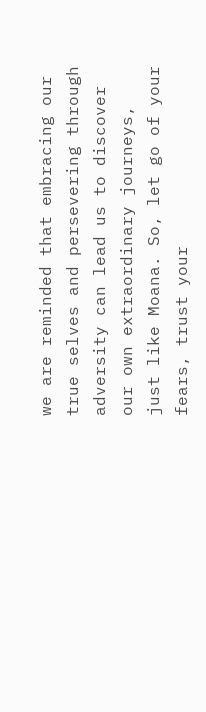we are reminded that embracing our true selves and persevering through adversity can lead us to discover our own extraordinary journeys, just like Moana. So, let go of your fears, trust your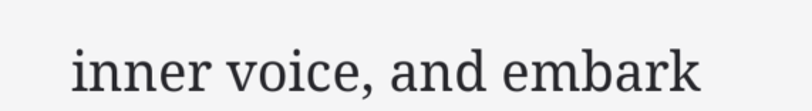inner voice, and embark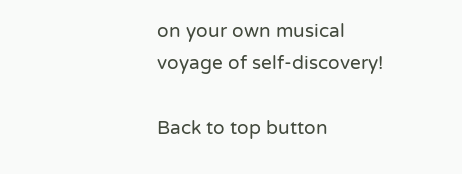on your own musical voyage of self-discovery!

Back to top button